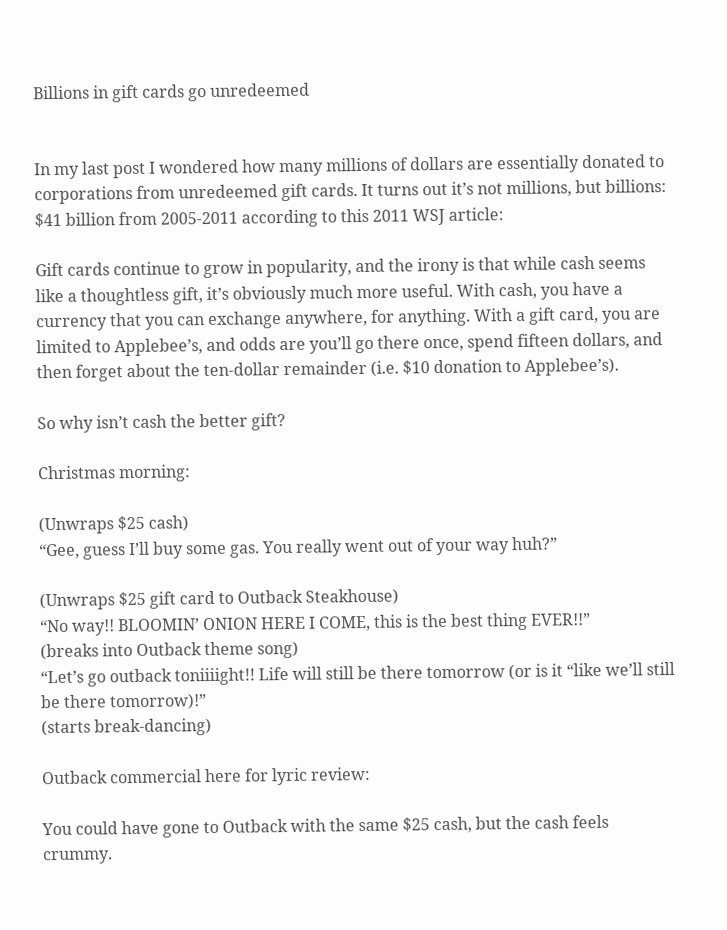Billions in gift cards go unredeemed


In my last post I wondered how many millions of dollars are essentially donated to corporations from unredeemed gift cards. It turns out it’s not millions, but billions: $41 billion from 2005-2011 according to this 2011 WSJ article:

Gift cards continue to grow in popularity, and the irony is that while cash seems like a thoughtless gift, it’s obviously much more useful. With cash, you have a currency that you can exchange anywhere, for anything. With a gift card, you are limited to Applebee’s, and odds are you’ll go there once, spend fifteen dollars, and then forget about the ten-dollar remainder (i.e. $10 donation to Applebee’s).

So why isn’t cash the better gift?

Christmas morning:

(Unwraps $25 cash)
“Gee, guess I’ll buy some gas. You really went out of your way huh?”

(Unwraps $25 gift card to Outback Steakhouse)
“No way!! BLOOMIN’ ONION HERE I COME, this is the best thing EVER!!”
(breaks into Outback theme song)
“Let’s go outback toniiiight!! Life will still be there tomorrow (or is it “like we’ll still be there tomorrow)!”
(starts break-dancing)

Outback commercial here for lyric review:

You could have gone to Outback with the same $25 cash, but the cash feels crummy.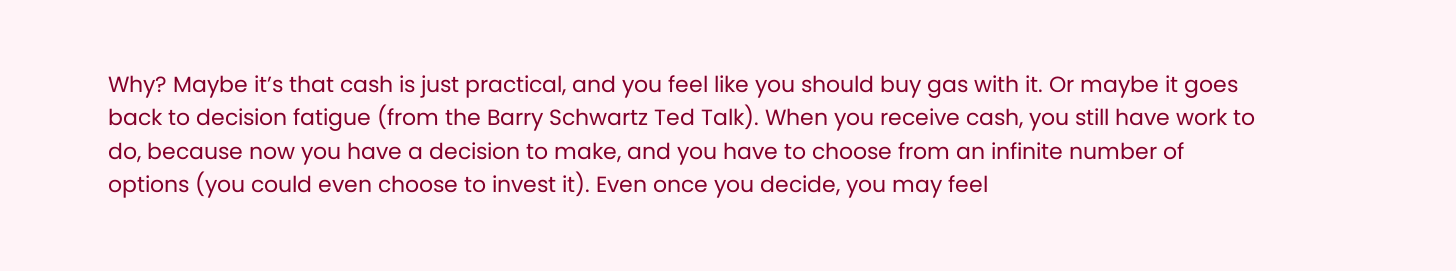Why? Maybe it’s that cash is just practical, and you feel like you should buy gas with it. Or maybe it goes back to decision fatigue (from the Barry Schwartz Ted Talk). When you receive cash, you still have work to do, because now you have a decision to make, and you have to choose from an infinite number of options (you could even choose to invest it). Even once you decide, you may feel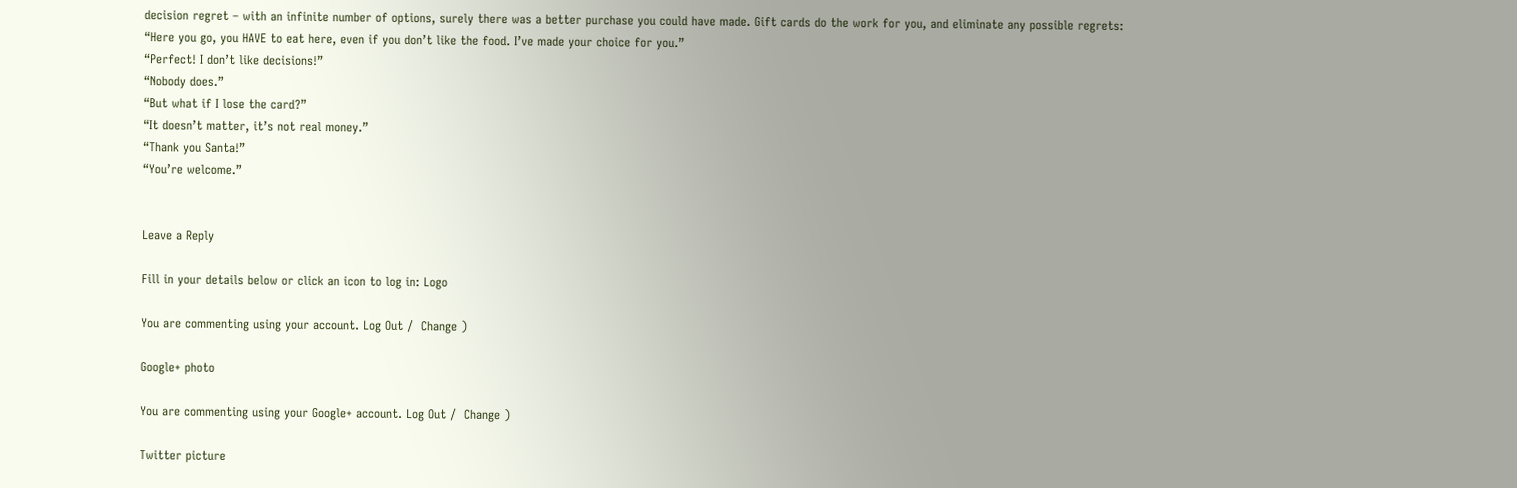decision regret – with an infinite number of options, surely there was a better purchase you could have made. Gift cards do the work for you, and eliminate any possible regrets:
“Here you go, you HAVE to eat here, even if you don’t like the food. I’ve made your choice for you.”
“Perfect! I don’t like decisions!”
“Nobody does.”
“But what if I lose the card?”
“It doesn’t matter, it’s not real money.”
“Thank you Santa!”
“You’re welcome.”


Leave a Reply

Fill in your details below or click an icon to log in: Logo

You are commenting using your account. Log Out /  Change )

Google+ photo

You are commenting using your Google+ account. Log Out /  Change )

Twitter picture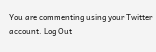You are commenting using your Twitter account. Log Out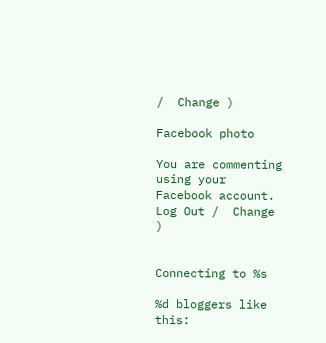/  Change )

Facebook photo

You are commenting using your Facebook account. Log Out /  Change )


Connecting to %s

%d bloggers like this: